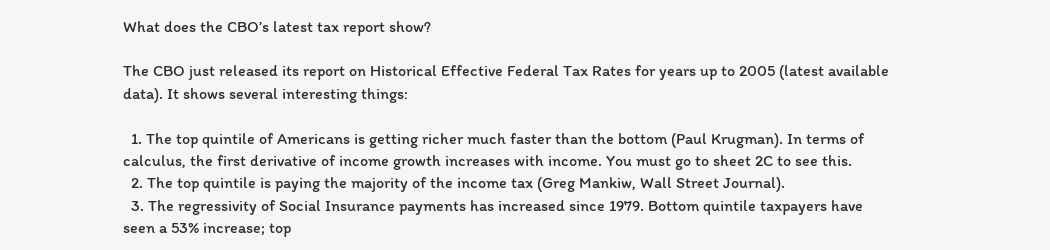What does the CBO’s latest tax report show?

The CBO just released its report on Historical Effective Federal Tax Rates for years up to 2005 (latest available data). It shows several interesting things:

  1. The top quintile of Americans is getting richer much faster than the bottom (Paul Krugman). In terms of calculus, the first derivative of income growth increases with income. You must go to sheet 2C to see this.
  2. The top quintile is paying the majority of the income tax (Greg Mankiw, Wall Street Journal).
  3. The regressivity of Social Insurance payments has increased since 1979. Bottom quintile taxpayers have seen a 53% increase; top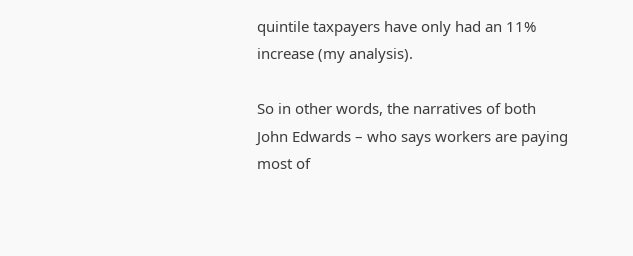quintile taxpayers have only had an 11% increase (my analysis).

So in other words, the narratives of both John Edwards – who says workers are paying most of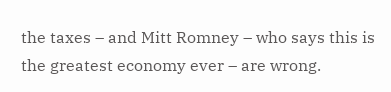the taxes – and Mitt Romney – who says this is the greatest economy ever – are wrong.